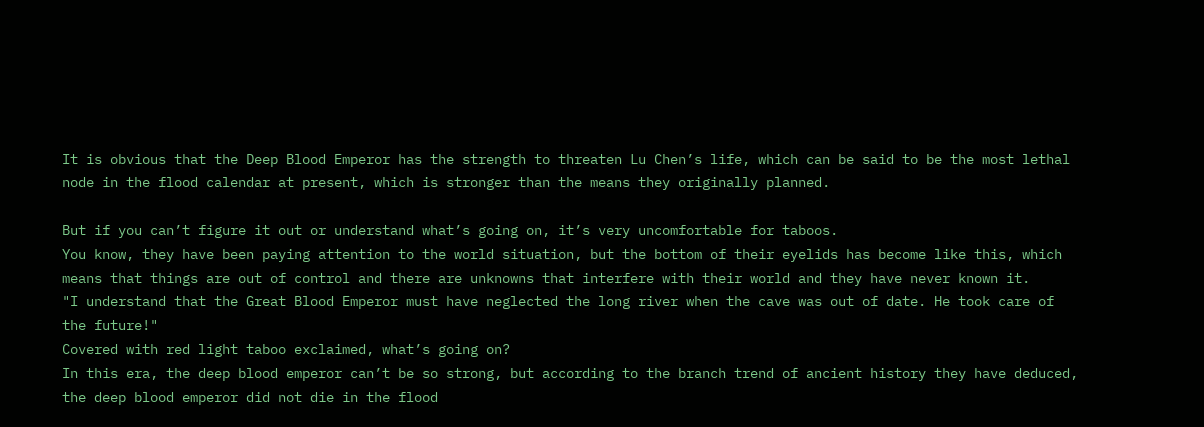It is obvious that the Deep Blood Emperor has the strength to threaten Lu Chen’s life, which can be said to be the most lethal node in the flood calendar at present, which is stronger than the means they originally planned.

But if you can’t figure it out or understand what’s going on, it’s very uncomfortable for taboos.
You know, they have been paying attention to the world situation, but the bottom of their eyelids has become like this, which means that things are out of control and there are unknowns that interfere with their world and they have never known it.
"I understand that the Great Blood Emperor must have neglected the long river when the cave was out of date. He took care of the future!"
Covered with red light taboo exclaimed, what’s going on?
In this era, the deep blood emperor can’t be so strong, but according to the branch trend of ancient history they have deduced, the deep blood emperor did not die in the flood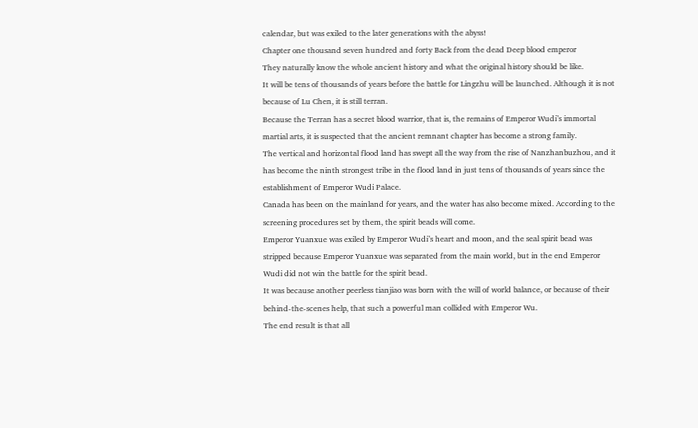calendar, but was exiled to the later generations with the abyss!
Chapter one thousand seven hundred and forty Back from the dead Deep blood emperor
They naturally know the whole ancient history and what the original history should be like.
It will be tens of thousands of years before the battle for Lingzhu will be launched. Although it is not because of Lu Chen, it is still terran.
Because the Terran has a secret blood warrior, that is, the remains of Emperor Wudi’s immortal martial arts, it is suspected that the ancient remnant chapter has become a strong family.
The vertical and horizontal flood land has swept all the way from the rise of Nanzhanbuzhou, and it has become the ninth strongest tribe in the flood land in just tens of thousands of years since the establishment of Emperor Wudi Palace.
Canada has been on the mainland for years, and the water has also become mixed. According to the screening procedures set by them, the spirit beads will come.
Emperor Yuanxue was exiled by Emperor Wudi’s heart and moon, and the seal spirit bead was stripped because Emperor Yuanxue was separated from the main world, but in the end Emperor Wudi did not win the battle for the spirit bead.
It was because another peerless tianjiao was born with the will of world balance, or because of their behind-the-scenes help, that such a powerful man collided with Emperor Wu.
The end result is that all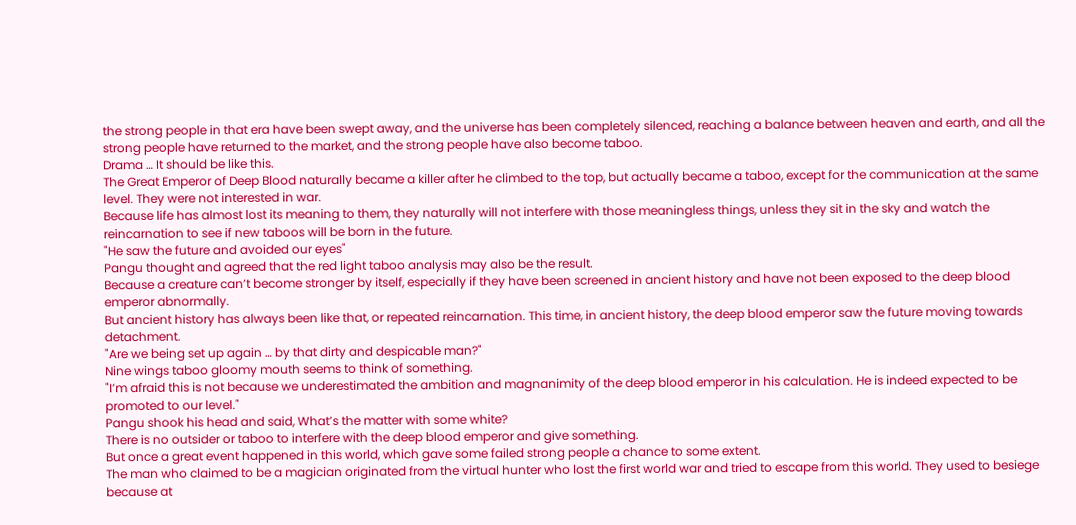the strong people in that era have been swept away, and the universe has been completely silenced, reaching a balance between heaven and earth, and all the strong people have returned to the market, and the strong people have also become taboo.
Drama … It should be like this.
The Great Emperor of Deep Blood naturally became a killer after he climbed to the top, but actually became a taboo, except for the communication at the same level. They were not interested in war.
Because life has almost lost its meaning to them, they naturally will not interfere with those meaningless things, unless they sit in the sky and watch the reincarnation to see if new taboos will be born in the future.
"He saw the future and avoided our eyes"
Pangu thought and agreed that the red light taboo analysis may also be the result.
Because a creature can’t become stronger by itself, especially if they have been screened in ancient history and have not been exposed to the deep blood emperor abnormally.
But ancient history has always been like that, or repeated reincarnation. This time, in ancient history, the deep blood emperor saw the future moving towards detachment.
"Are we being set up again … by that dirty and despicable man?"
Nine wings taboo gloomy mouth seems to think of something.
"I’m afraid this is not because we underestimated the ambition and magnanimity of the deep blood emperor in his calculation. He is indeed expected to be promoted to our level."
Pangu shook his head and said, What’s the matter with some white?
There is no outsider or taboo to interfere with the deep blood emperor and give something.
But once a great event happened in this world, which gave some failed strong people a chance to some extent.
The man who claimed to be a magician originated from the virtual hunter who lost the first world war and tried to escape from this world. They used to besiege because at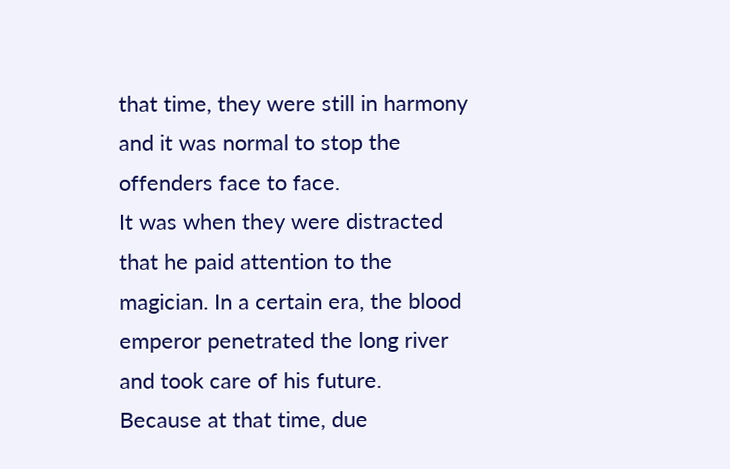that time, they were still in harmony and it was normal to stop the offenders face to face.
It was when they were distracted that he paid attention to the magician. In a certain era, the blood emperor penetrated the long river and took care of his future.
Because at that time, due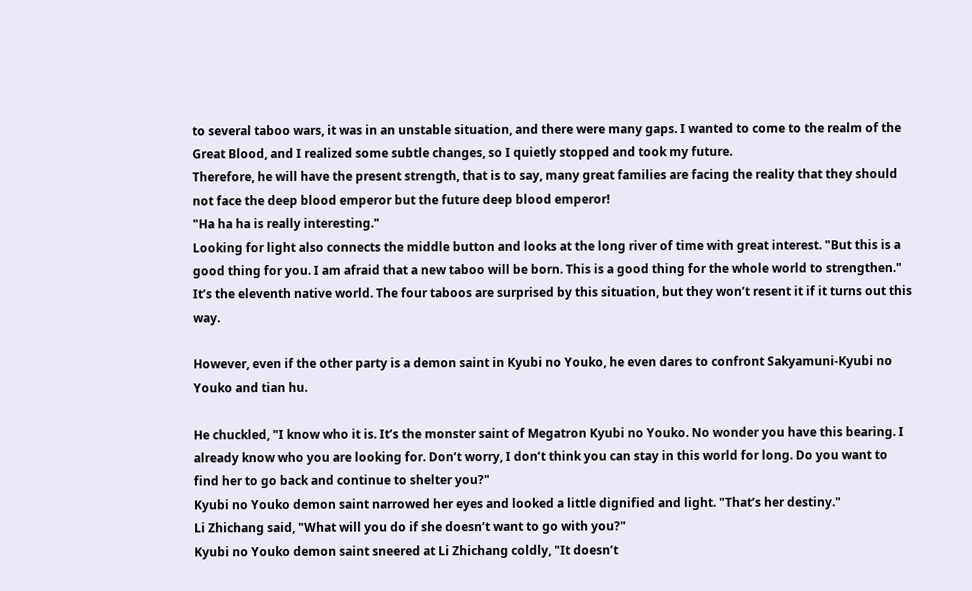to several taboo wars, it was in an unstable situation, and there were many gaps. I wanted to come to the realm of the Great Blood, and I realized some subtle changes, so I quietly stopped and took my future.
Therefore, he will have the present strength, that is to say, many great families are facing the reality that they should not face the deep blood emperor but the future deep blood emperor!
"Ha ha ha is really interesting."
Looking for light also connects the middle button and looks at the long river of time with great interest. "But this is a good thing for you. I am afraid that a new taboo will be born. This is a good thing for the whole world to strengthen."
It’s the eleventh native world. The four taboos are surprised by this situation, but they won’t resent it if it turns out this way.

However, even if the other party is a demon saint in Kyubi no Youko, he even dares to confront Sakyamuni-Kyubi no Youko and tian hu.

He chuckled, "I know who it is. It’s the monster saint of Megatron Kyubi no Youko. No wonder you have this bearing. I already know who you are looking for. Don’t worry, I don’t think you can stay in this world for long. Do you want to find her to go back and continue to shelter you?"
Kyubi no Youko demon saint narrowed her eyes and looked a little dignified and light. "That’s her destiny."
Li Zhichang said, "What will you do if she doesn’t want to go with you?"
Kyubi no Youko demon saint sneered at Li Zhichang coldly, "It doesn’t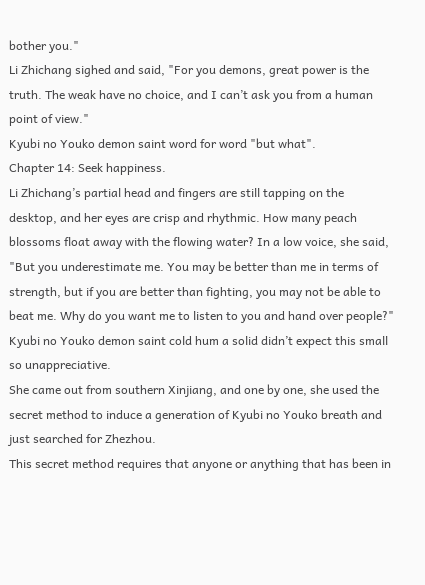bother you."
Li Zhichang sighed and said, "For you demons, great power is the truth. The weak have no choice, and I can’t ask you from a human point of view."
Kyubi no Youko demon saint word for word "but what".
Chapter 14: Seek happiness.
Li Zhichang’s partial head and fingers are still tapping on the desktop, and her eyes are crisp and rhythmic. How many peach blossoms float away with the flowing water? In a low voice, she said, "But you underestimate me. You may be better than me in terms of strength, but if you are better than fighting, you may not be able to beat me. Why do you want me to listen to you and hand over people?"
Kyubi no Youko demon saint cold hum a solid didn’t expect this small so unappreciative.
She came out from southern Xinjiang, and one by one, she used the secret method to induce a generation of Kyubi no Youko breath and just searched for Zhezhou.
This secret method requires that anyone or anything that has been in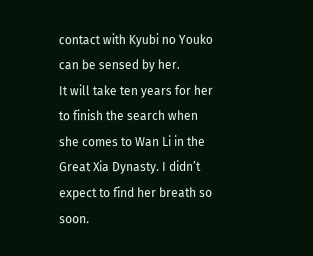contact with Kyubi no Youko can be sensed by her.
It will take ten years for her to finish the search when she comes to Wan Li in the Great Xia Dynasty. I didn’t expect to find her breath so soon.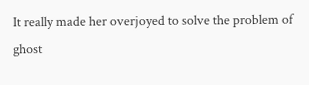It really made her overjoyed to solve the problem of ghost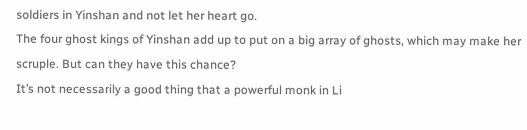soldiers in Yinshan and not let her heart go.
The four ghost kings of Yinshan add up to put on a big array of ghosts, which may make her scruple. But can they have this chance?
It’s not necessarily a good thing that a powerful monk in Li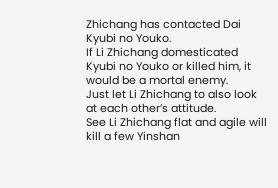Zhichang has contacted Dai Kyubi no Youko.
If Li Zhichang domesticated Kyubi no Youko or killed him, it would be a mortal enemy.
Just let Li Zhichang to also look at each other’s attitude.
See Li Zhichang flat and agile will kill a few Yinshan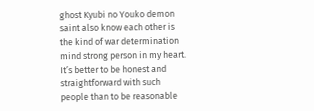ghost Kyubi no Youko demon saint also know each other is the kind of war determination mind strong person in my heart.
It’s better to be honest and straightforward with such people than to be reasonable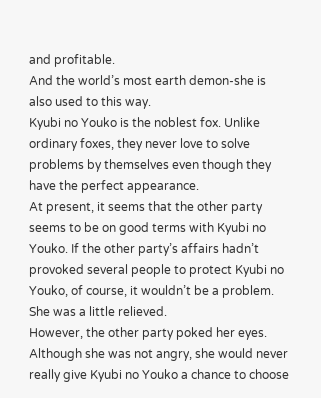and profitable.
And the world’s most earth demon-she is also used to this way.
Kyubi no Youko is the noblest fox. Unlike ordinary foxes, they never love to solve problems by themselves even though they have the perfect appearance.
At present, it seems that the other party seems to be on good terms with Kyubi no Youko. If the other party’s affairs hadn’t provoked several people to protect Kyubi no Youko, of course, it wouldn’t be a problem. She was a little relieved.
However, the other party poked her eyes. Although she was not angry, she would never really give Kyubi no Youko a chance to choose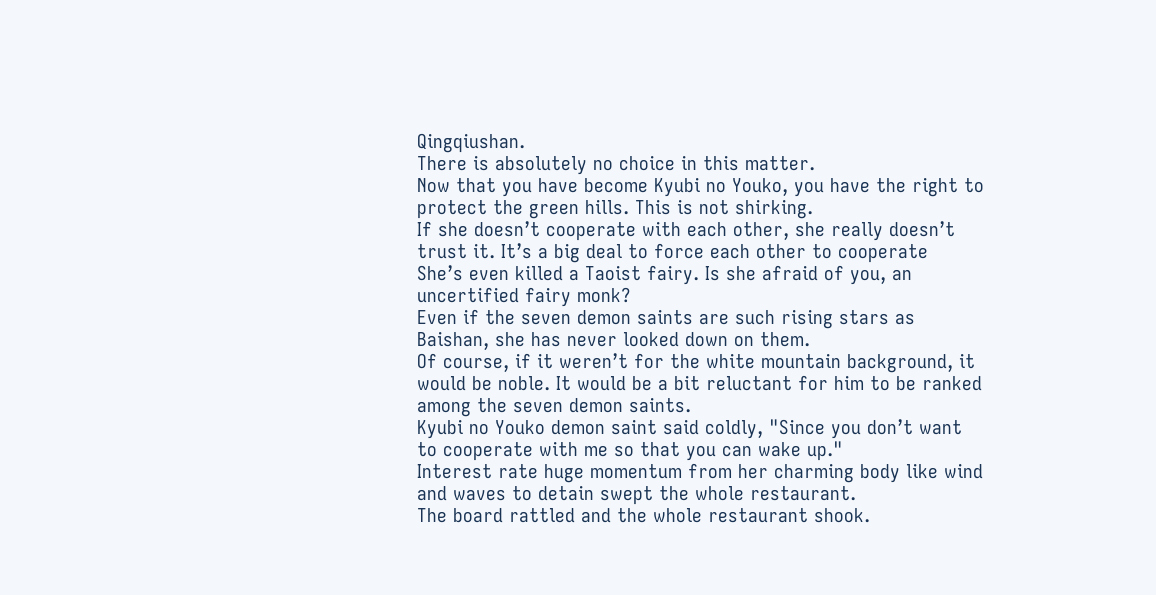Qingqiushan.
There is absolutely no choice in this matter.
Now that you have become Kyubi no Youko, you have the right to protect the green hills. This is not shirking.
If she doesn’t cooperate with each other, she really doesn’t trust it. It’s a big deal to force each other to cooperate
She’s even killed a Taoist fairy. Is she afraid of you, an uncertified fairy monk?
Even if the seven demon saints are such rising stars as Baishan, she has never looked down on them.
Of course, if it weren’t for the white mountain background, it would be noble. It would be a bit reluctant for him to be ranked among the seven demon saints.
Kyubi no Youko demon saint said coldly, "Since you don’t want to cooperate with me so that you can wake up."
Interest rate huge momentum from her charming body like wind and waves to detain swept the whole restaurant.
The board rattled and the whole restaurant shook.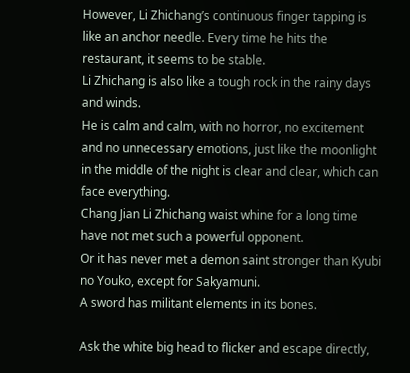However, Li Zhichang’s continuous finger tapping is like an anchor needle. Every time he hits the restaurant, it seems to be stable.
Li Zhichang is also like a tough rock in the rainy days and winds.
He is calm and calm, with no horror, no excitement and no unnecessary emotions, just like the moonlight in the middle of the night is clear and clear, which can face everything.
Chang Jian Li Zhichang waist whine for a long time have not met such a powerful opponent.
Or it has never met a demon saint stronger than Kyubi no Youko, except for Sakyamuni.
A sword has militant elements in its bones.

Ask the white big head to flicker and escape directly,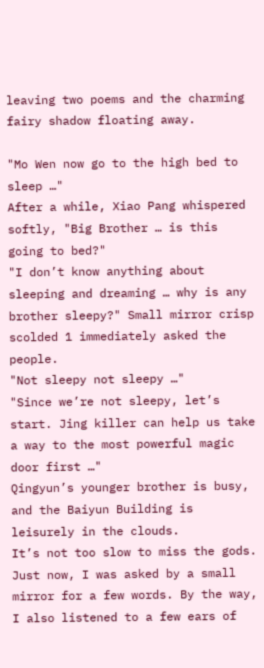leaving two poems and the charming fairy shadow floating away.

"Mo Wen now go to the high bed to sleep …"
After a while, Xiao Pang whispered softly, "Big Brother … is this going to bed?"
"I don’t know anything about sleeping and dreaming … why is any brother sleepy?" Small mirror crisp scolded 1 immediately asked the people.
"Not sleepy not sleepy …"
"Since we’re not sleepy, let’s start. Jing killer can help us take a way to the most powerful magic door first …"
Qingyun’s younger brother is busy, and the Baiyun Building is leisurely in the clouds.
It’s not too slow to miss the gods.
Just now, I was asked by a small mirror for a few words. By the way, I also listened to a few ears of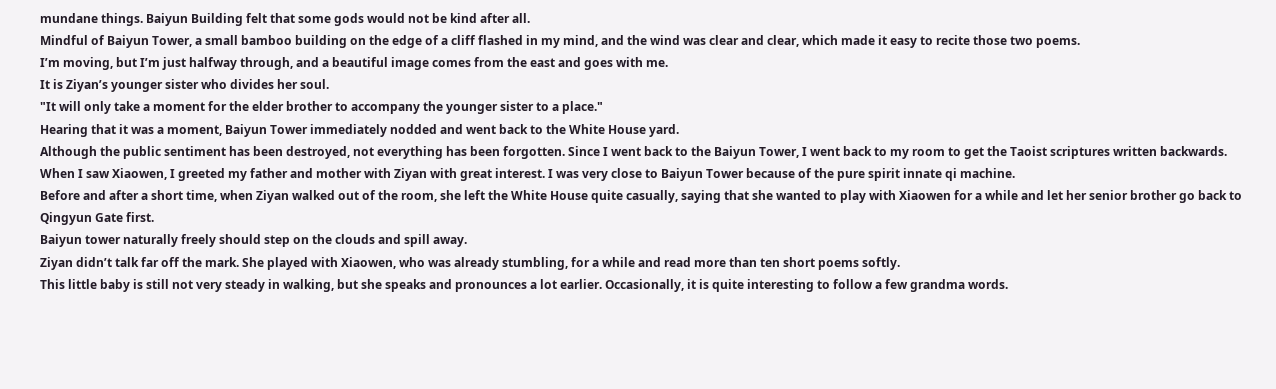mundane things. Baiyun Building felt that some gods would not be kind after all.
Mindful of Baiyun Tower, a small bamboo building on the edge of a cliff flashed in my mind, and the wind was clear and clear, which made it easy to recite those two poems.
I’m moving, but I’m just halfway through, and a beautiful image comes from the east and goes with me.
It is Ziyan’s younger sister who divides her soul.
"It will only take a moment for the elder brother to accompany the younger sister to a place."
Hearing that it was a moment, Baiyun Tower immediately nodded and went back to the White House yard.
Although the public sentiment has been destroyed, not everything has been forgotten. Since I went back to the Baiyun Tower, I went back to my room to get the Taoist scriptures written backwards.
When I saw Xiaowen, I greeted my father and mother with Ziyan with great interest. I was very close to Baiyun Tower because of the pure spirit innate qi machine.
Before and after a short time, when Ziyan walked out of the room, she left the White House quite casually, saying that she wanted to play with Xiaowen for a while and let her senior brother go back to Qingyun Gate first.
Baiyun tower naturally freely should step on the clouds and spill away.
Ziyan didn’t talk far off the mark. She played with Xiaowen, who was already stumbling, for a while and read more than ten short poems softly.
This little baby is still not very steady in walking, but she speaks and pronounces a lot earlier. Occasionally, it is quite interesting to follow a few grandma words.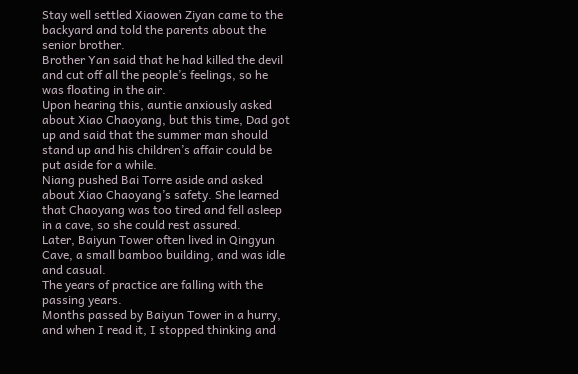Stay well settled Xiaowen Ziyan came to the backyard and told the parents about the senior brother.
Brother Yan said that he had killed the devil and cut off all the people’s feelings, so he was floating in the air.
Upon hearing this, auntie anxiously asked about Xiao Chaoyang, but this time, Dad got up and said that the summer man should stand up and his children’s affair could be put aside for a while.
Niang pushed Bai Torre aside and asked about Xiao Chaoyang’s safety. She learned that Chaoyang was too tired and fell asleep in a cave, so she could rest assured.
Later, Baiyun Tower often lived in Qingyun Cave, a small bamboo building, and was idle and casual.
The years of practice are falling with the passing years.
Months passed by Baiyun Tower in a hurry, and when I read it, I stopped thinking and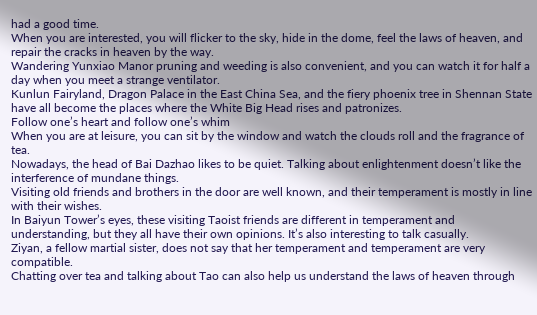had a good time.
When you are interested, you will flicker to the sky, hide in the dome, feel the laws of heaven, and repair the cracks in heaven by the way.
Wandering Yunxiao Manor pruning and weeding is also convenient, and you can watch it for half a day when you meet a strange ventilator.
Kunlun Fairyland, Dragon Palace in the East China Sea, and the fiery phoenix tree in Shennan State have all become the places where the White Big Head rises and patronizes.
Follow one’s heart and follow one’s whim
When you are at leisure, you can sit by the window and watch the clouds roll and the fragrance of tea.
Nowadays, the head of Bai Dazhao likes to be quiet. Talking about enlightenment doesn’t like the interference of mundane things.
Visiting old friends and brothers in the door are well known, and their temperament is mostly in line with their wishes.
In Baiyun Tower’s eyes, these visiting Taoist friends are different in temperament and understanding, but they all have their own opinions. It’s also interesting to talk casually.
Ziyan, a fellow martial sister, does not say that her temperament and temperament are very compatible.
Chatting over tea and talking about Tao can also help us understand the laws of heaven through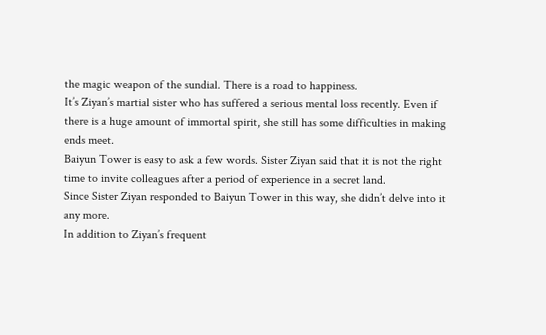the magic weapon of the sundial. There is a road to happiness.
It’s Ziyan’s martial sister who has suffered a serious mental loss recently. Even if there is a huge amount of immortal spirit, she still has some difficulties in making ends meet.
Baiyun Tower is easy to ask a few words. Sister Ziyan said that it is not the right time to invite colleagues after a period of experience in a secret land.
Since Sister Ziyan responded to Baiyun Tower in this way, she didn’t delve into it any more.
In addition to Ziyan’s frequent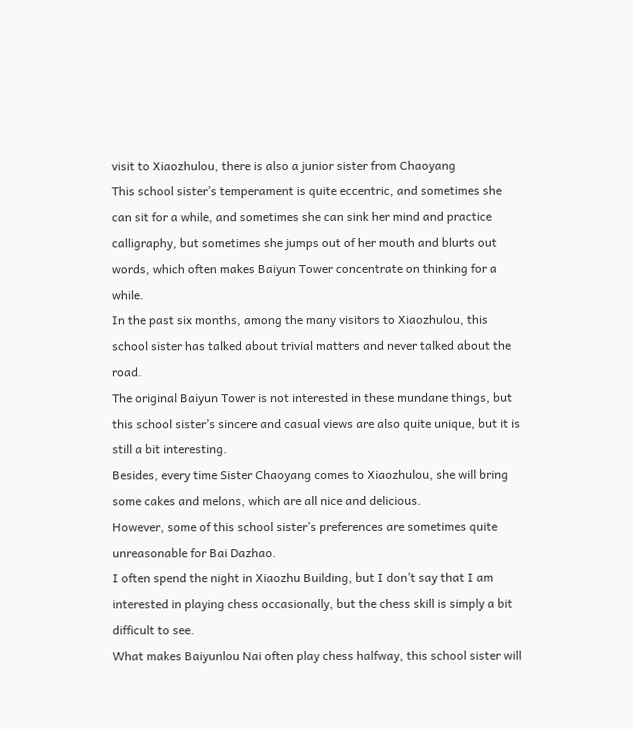visit to Xiaozhulou, there is also a junior sister from Chaoyang
This school sister’s temperament is quite eccentric, and sometimes she can sit for a while, and sometimes she can sink her mind and practice calligraphy, but sometimes she jumps out of her mouth and blurts out words, which often makes Baiyun Tower concentrate on thinking for a while.
In the past six months, among the many visitors to Xiaozhulou, this school sister has talked about trivial matters and never talked about the road.
The original Baiyun Tower is not interested in these mundane things, but this school sister’s sincere and casual views are also quite unique, but it is still a bit interesting.
Besides, every time Sister Chaoyang comes to Xiaozhulou, she will bring some cakes and melons, which are all nice and delicious.
However, some of this school sister’s preferences are sometimes quite unreasonable for Bai Dazhao.
I often spend the night in Xiaozhu Building, but I don’t say that I am interested in playing chess occasionally, but the chess skill is simply a bit difficult to see.
What makes Baiyunlou Nai often play chess halfway, this school sister will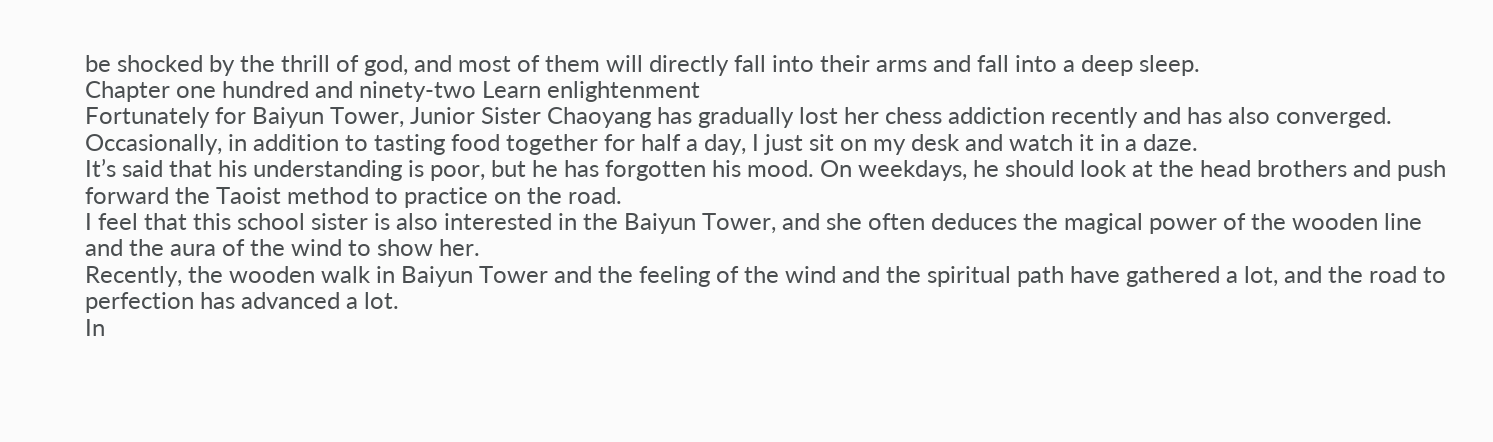be shocked by the thrill of god, and most of them will directly fall into their arms and fall into a deep sleep.
Chapter one hundred and ninety-two Learn enlightenment
Fortunately for Baiyun Tower, Junior Sister Chaoyang has gradually lost her chess addiction recently and has also converged.
Occasionally, in addition to tasting food together for half a day, I just sit on my desk and watch it in a daze.
It’s said that his understanding is poor, but he has forgotten his mood. On weekdays, he should look at the head brothers and push forward the Taoist method to practice on the road.
I feel that this school sister is also interested in the Baiyun Tower, and she often deduces the magical power of the wooden line and the aura of the wind to show her.
Recently, the wooden walk in Baiyun Tower and the feeling of the wind and the spiritual path have gathered a lot, and the road to perfection has advanced a lot.
In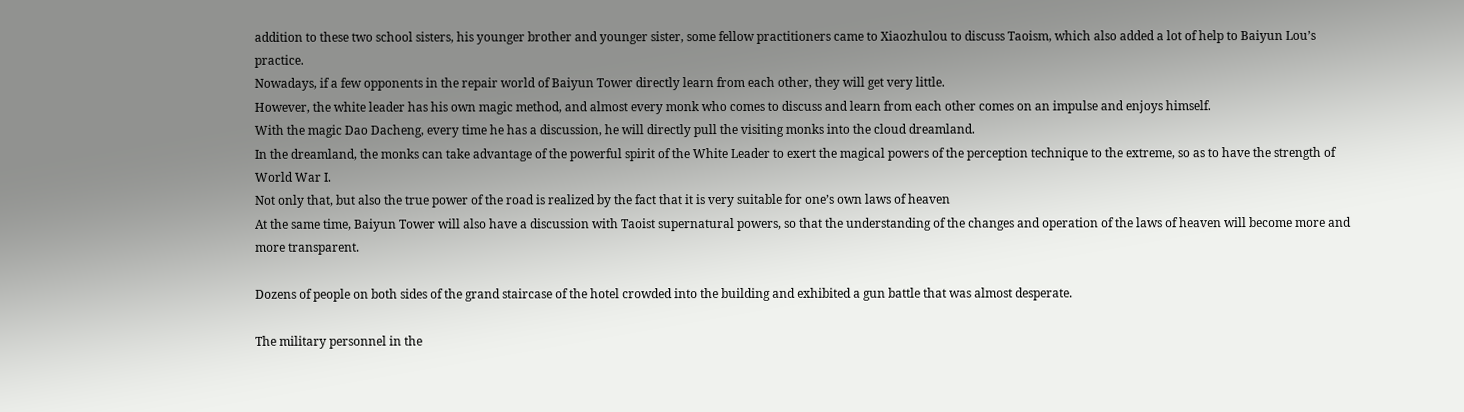addition to these two school sisters, his younger brother and younger sister, some fellow practitioners came to Xiaozhulou to discuss Taoism, which also added a lot of help to Baiyun Lou’s practice.
Nowadays, if a few opponents in the repair world of Baiyun Tower directly learn from each other, they will get very little.
However, the white leader has his own magic method, and almost every monk who comes to discuss and learn from each other comes on an impulse and enjoys himself.
With the magic Dao Dacheng, every time he has a discussion, he will directly pull the visiting monks into the cloud dreamland.
In the dreamland, the monks can take advantage of the powerful spirit of the White Leader to exert the magical powers of the perception technique to the extreme, so as to have the strength of World War I.
Not only that, but also the true power of the road is realized by the fact that it is very suitable for one’s own laws of heaven
At the same time, Baiyun Tower will also have a discussion with Taoist supernatural powers, so that the understanding of the changes and operation of the laws of heaven will become more and more transparent.

Dozens of people on both sides of the grand staircase of the hotel crowded into the building and exhibited a gun battle that was almost desperate.

The military personnel in the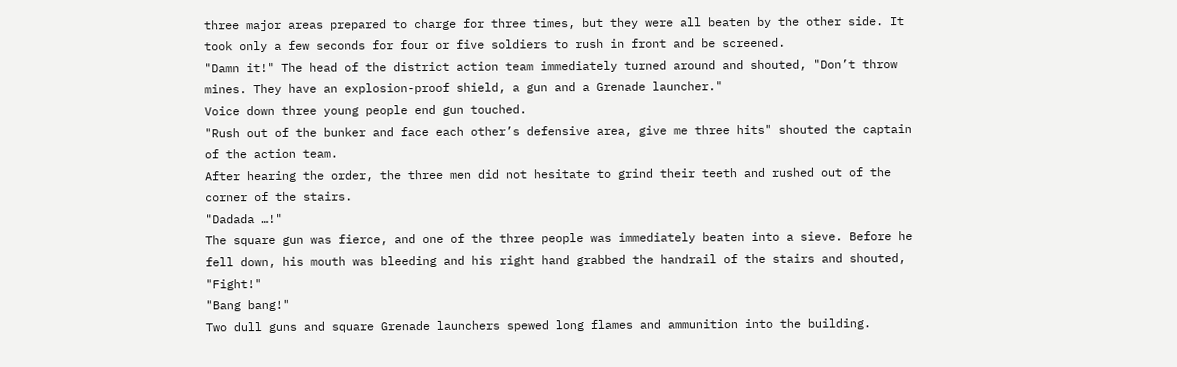three major areas prepared to charge for three times, but they were all beaten by the other side. It took only a few seconds for four or five soldiers to rush in front and be screened.
"Damn it!" The head of the district action team immediately turned around and shouted, "Don’t throw mines. They have an explosion-proof shield, a gun and a Grenade launcher."
Voice down three young people end gun touched.
"Rush out of the bunker and face each other’s defensive area, give me three hits" shouted the captain of the action team.
After hearing the order, the three men did not hesitate to grind their teeth and rushed out of the corner of the stairs.
"Dadada …!"
The square gun was fierce, and one of the three people was immediately beaten into a sieve. Before he fell down, his mouth was bleeding and his right hand grabbed the handrail of the stairs and shouted, "Fight!"
"Bang bang!"
Two dull guns and square Grenade launchers spewed long flames and ammunition into the building.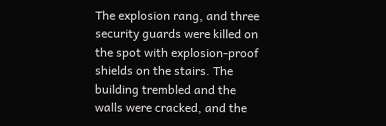The explosion rang, and three security guards were killed on the spot with explosion-proof shields on the stairs. The building trembled and the walls were cracked, and the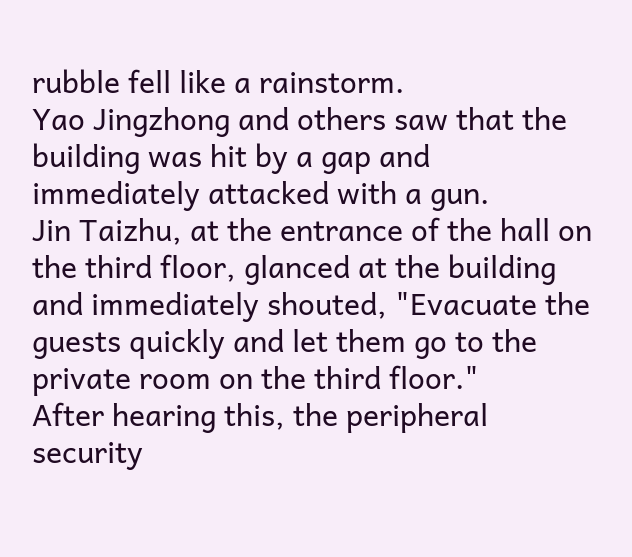rubble fell like a rainstorm.
Yao Jingzhong and others saw that the building was hit by a gap and immediately attacked with a gun.
Jin Taizhu, at the entrance of the hall on the third floor, glanced at the building and immediately shouted, "Evacuate the guests quickly and let them go to the private room on the third floor."
After hearing this, the peripheral security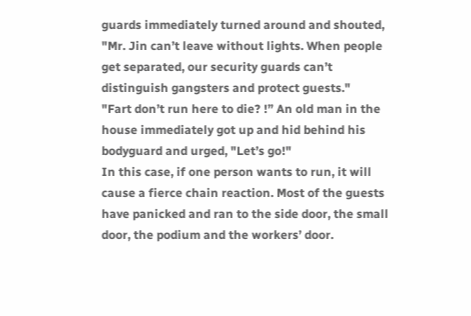guards immediately turned around and shouted, "Mr. Jin can’t leave without lights. When people get separated, our security guards can’t distinguish gangsters and protect guests."
"Fart don’t run here to die? !” An old man in the house immediately got up and hid behind his bodyguard and urged, "Let’s go!"
In this case, if one person wants to run, it will cause a fierce chain reaction. Most of the guests have panicked and ran to the side door, the small door, the podium and the workers’ door.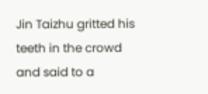Jin Taizhu gritted his teeth in the crowd and said to a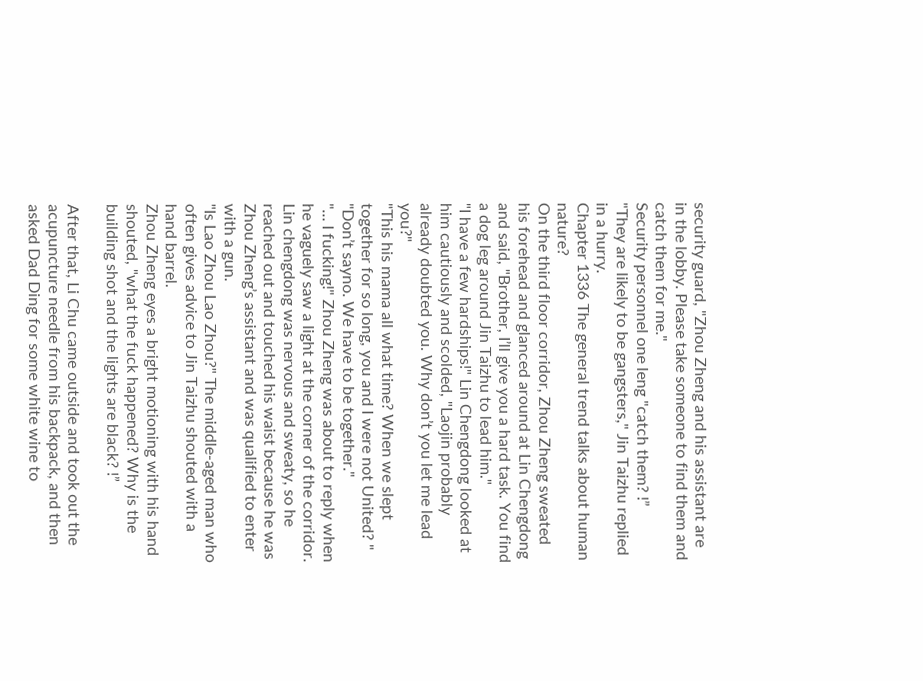security guard, "Zhou Zheng and his assistant are in the lobby. Please take someone to find them and catch them for me."
Security personnel one leng "catch them? !”
"They are likely to be gangsters," Jin Taizhu replied in a hurry.
Chapter 1336 The general trend talks about human nature?
On the third floor corridor, Zhou Zheng sweated his forehead and glanced around at Lin Chengdong and said, "Brother, I’ll give you a hard task. You find a dog leg around Jin Taizhu to lead him."
"I have a few hardships!" Lin Chengdong looked at him cautiously and scolded, "Laojin probably already doubted you. Why don’t you let me lead you?"
"This his mama all what time? When we slept together for so long, you and I were not United? "
"Don’t sayno. We have to be together."
"… I fucking!" Zhou Zheng was about to reply when he vaguely saw a light at the corner of the corridor.
Lin chengdong was nervous and sweaty, so he reached out and touched his waist because he was Zhou Zheng’s assistant and was qualified to enter with a gun.
"Is Lao Zhou Lao Zhou?" The middle-aged man who often gives advice to Jin Taizhu shouted with a hand barrel.
Zhou Zheng eyes a bright motioning with his hand shouted, "what the fuck happened? Why is the building shot and the lights are black? !”

After that, Li Chu came outside and took out the acupuncture needle from his backpack, and then asked Dad Ding for some white wine to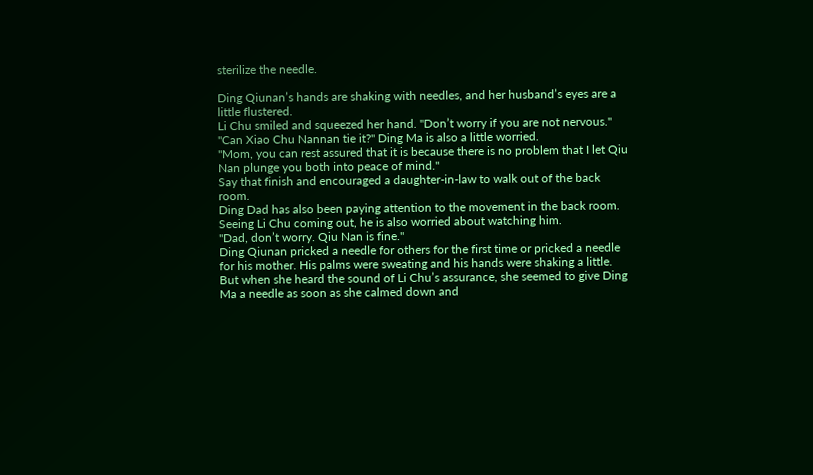sterilize the needle.

Ding Qiunan’s hands are shaking with needles, and her husband’s eyes are a little flustered.
Li Chu smiled and squeezed her hand. "Don’t worry if you are not nervous."
"Can Xiao Chu Nannan tie it?" Ding Ma is also a little worried.
"Mom, you can rest assured that it is because there is no problem that I let Qiu Nan plunge you both into peace of mind."
Say that finish and encouraged a daughter-in-law to walk out of the back room.
Ding Dad has also been paying attention to the movement in the back room. Seeing Li Chu coming out, he is also worried about watching him.
"Dad, don’t worry. Qiu Nan is fine."
Ding Qiunan pricked a needle for others for the first time or pricked a needle for his mother. His palms were sweating and his hands were shaking a little.
But when she heard the sound of Li Chu’s assurance, she seemed to give Ding Ma a needle as soon as she calmed down and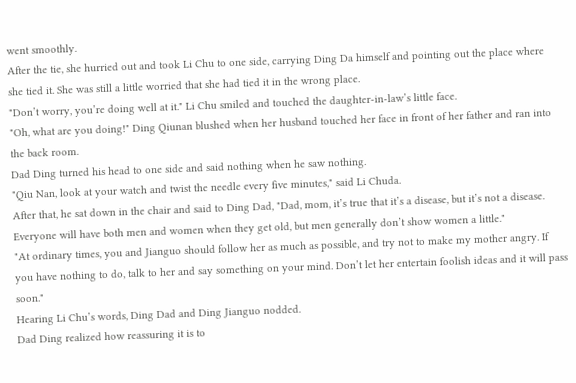went smoothly.
After the tie, she hurried out and took Li Chu to one side, carrying Ding Da himself and pointing out the place where she tied it. She was still a little worried that she had tied it in the wrong place.
"Don’t worry, you’re doing well at it." Li Chu smiled and touched the daughter-in-law’s little face.
"Oh, what are you doing!" Ding Qiunan blushed when her husband touched her face in front of her father and ran into the back room.
Dad Ding turned his head to one side and said nothing when he saw nothing.
"Qiu Nan, look at your watch and twist the needle every five minutes," said Li Chuda.
After that, he sat down in the chair and said to Ding Dad, "Dad, mom, it’s true that it’s a disease, but it’s not a disease. Everyone will have both men and women when they get old, but men generally don’t show women a little."
"At ordinary times, you and Jianguo should follow her as much as possible, and try not to make my mother angry. If you have nothing to do, talk to her and say something on your mind. Don’t let her entertain foolish ideas and it will pass soon."
Hearing Li Chu’s words, Ding Dad and Ding Jianguo nodded.
Dad Ding realized how reassuring it is to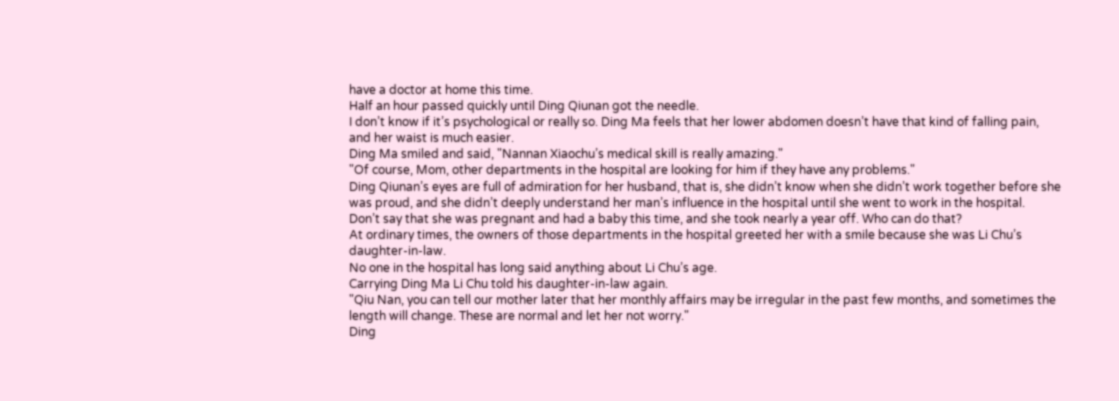have a doctor at home this time.
Half an hour passed quickly until Ding Qiunan got the needle.
I don’t know if it’s psychological or really so. Ding Ma feels that her lower abdomen doesn’t have that kind of falling pain, and her waist is much easier.
Ding Ma smiled and said, "Nannan Xiaochu’s medical skill is really amazing."
"Of course, Mom, other departments in the hospital are looking for him if they have any problems."
Ding Qiunan’s eyes are full of admiration for her husband, that is, she didn’t know when she didn’t work together before she was proud, and she didn’t deeply understand her man’s influence in the hospital until she went to work in the hospital.
Don’t say that she was pregnant and had a baby this time, and she took nearly a year off. Who can do that?
At ordinary times, the owners of those departments in the hospital greeted her with a smile because she was Li Chu’s daughter-in-law.
No one in the hospital has long said anything about Li Chu’s age.
Carrying Ding Ma Li Chu told his daughter-in-law again.
"Qiu Nan, you can tell our mother later that her monthly affairs may be irregular in the past few months, and sometimes the length will change. These are normal and let her not worry."
Ding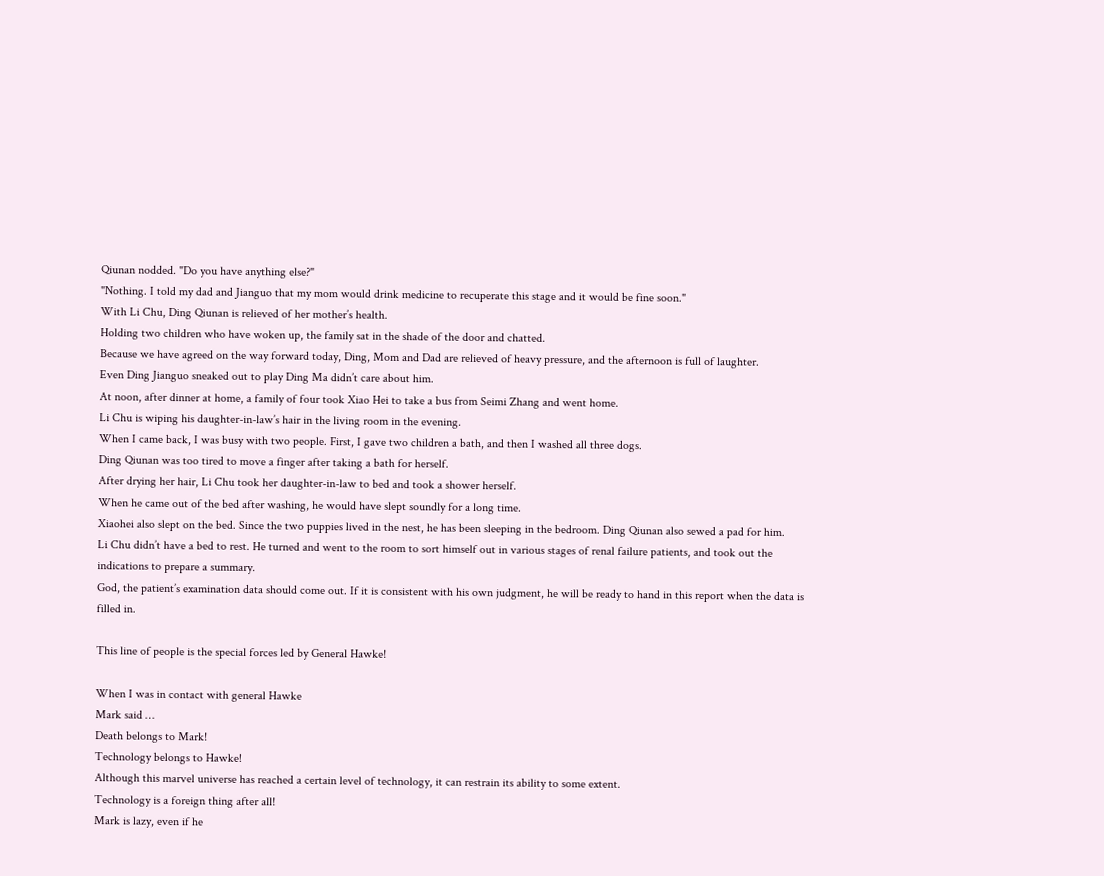Qiunan nodded. "Do you have anything else?"
"Nothing. I told my dad and Jianguo that my mom would drink medicine to recuperate this stage and it would be fine soon."
With Li Chu, Ding Qiunan is relieved of her mother’s health.
Holding two children who have woken up, the family sat in the shade of the door and chatted.
Because we have agreed on the way forward today, Ding, Mom and Dad are relieved of heavy pressure, and the afternoon is full of laughter.
Even Ding Jianguo sneaked out to play Ding Ma didn’t care about him.
At noon, after dinner at home, a family of four took Xiao Hei to take a bus from Seimi Zhang and went home.
Li Chu is wiping his daughter-in-law’s hair in the living room in the evening.
When I came back, I was busy with two people. First, I gave two children a bath, and then I washed all three dogs.
Ding Qiunan was too tired to move a finger after taking a bath for herself.
After drying her hair, Li Chu took her daughter-in-law to bed and took a shower herself.
When he came out of the bed after washing, he would have slept soundly for a long time.
Xiaohei also slept on the bed. Since the two puppies lived in the nest, he has been sleeping in the bedroom. Ding Qiunan also sewed a pad for him.
Li Chu didn’t have a bed to rest. He turned and went to the room to sort himself out in various stages of renal failure patients, and took out the indications to prepare a summary.
God, the patient’s examination data should come out. If it is consistent with his own judgment, he will be ready to hand in this report when the data is filled in.

This line of people is the special forces led by General Hawke!

When I was in contact with general Hawke
Mark said …
Death belongs to Mark!
Technology belongs to Hawke!
Although this marvel universe has reached a certain level of technology, it can restrain its ability to some extent.
Technology is a foreign thing after all!
Mark is lazy, even if he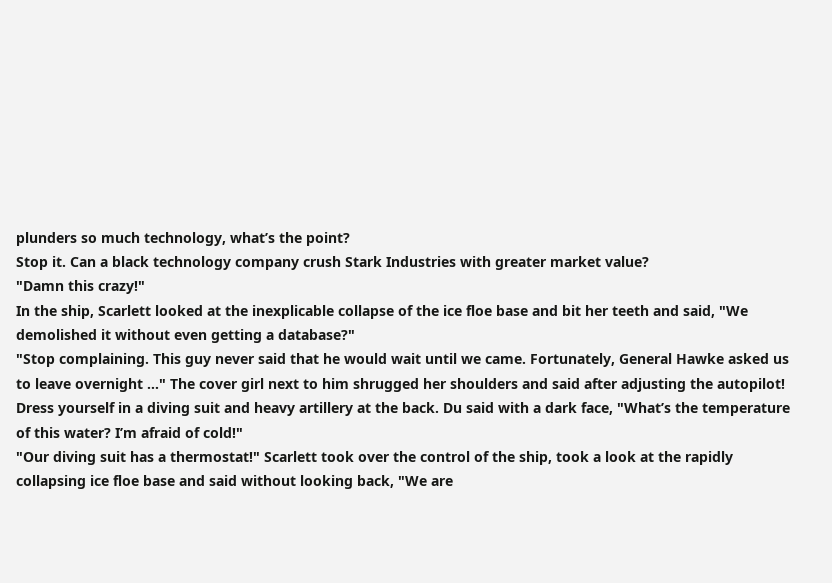plunders so much technology, what’s the point?
Stop it. Can a black technology company crush Stark Industries with greater market value?
"Damn this crazy!"
In the ship, Scarlett looked at the inexplicable collapse of the ice floe base and bit her teeth and said, "We demolished it without even getting a database?"
"Stop complaining. This guy never said that he would wait until we came. Fortunately, General Hawke asked us to leave overnight …" The cover girl next to him shrugged her shoulders and said after adjusting the autopilot!
Dress yourself in a diving suit and heavy artillery at the back. Du said with a dark face, "What’s the temperature of this water? I’m afraid of cold!"
"Our diving suit has a thermostat!" Scarlett took over the control of the ship, took a look at the rapidly collapsing ice floe base and said without looking back, "We are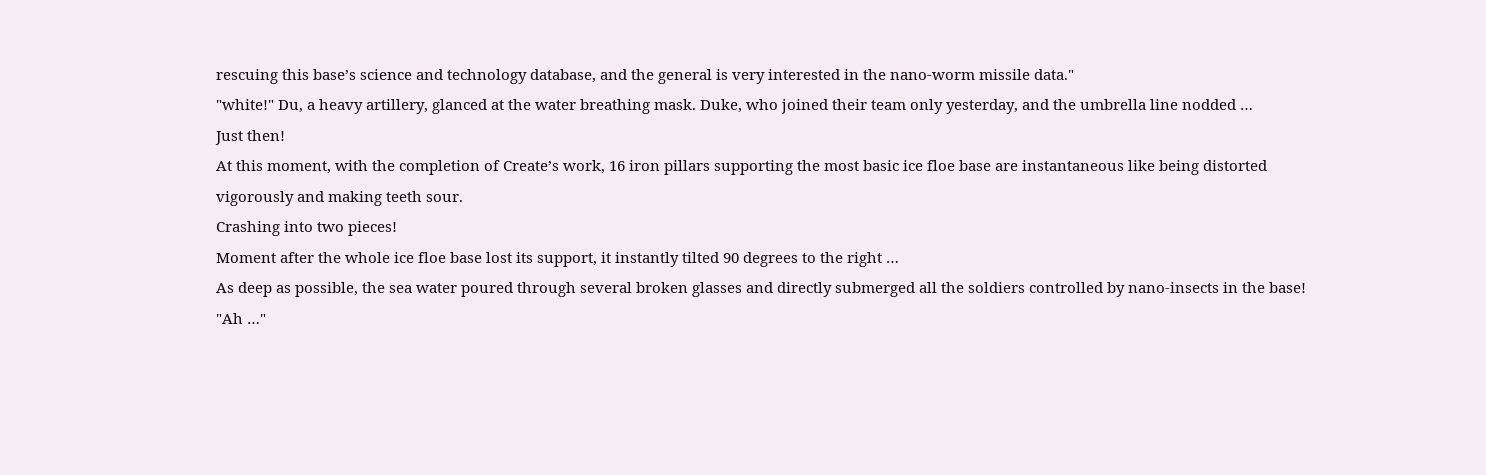rescuing this base’s science and technology database, and the general is very interested in the nano-worm missile data."
"white!" Du, a heavy artillery, glanced at the water breathing mask. Duke, who joined their team only yesterday, and the umbrella line nodded …
Just then!
At this moment, with the completion of Create’s work, 16 iron pillars supporting the most basic ice floe base are instantaneous like being distorted vigorously and making teeth sour.
Crashing into two pieces!
Moment after the whole ice floe base lost its support, it instantly tilted 90 degrees to the right …
As deep as possible, the sea water poured through several broken glasses and directly submerged all the soldiers controlled by nano-insects in the base!
"Ah …"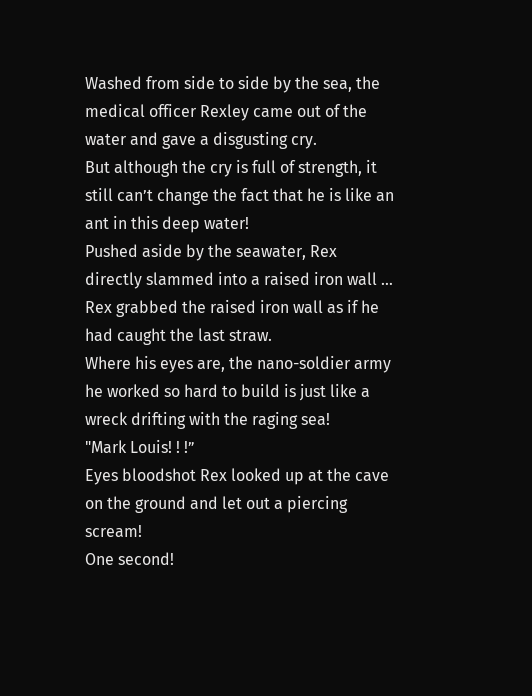Washed from side to side by the sea, the medical officer Rexley came out of the water and gave a disgusting cry.
But although the cry is full of strength, it still can’t change the fact that he is like an ant in this deep water!
Pushed aside by the seawater, Rex directly slammed into a raised iron wall …
Rex grabbed the raised iron wall as if he had caught the last straw.
Where his eyes are, the nano-soldier army he worked so hard to build is just like a wreck drifting with the raging sea!
"Mark Louis! ! !”
Eyes bloodshot Rex looked up at the cave on the ground and let out a piercing scream!
One second!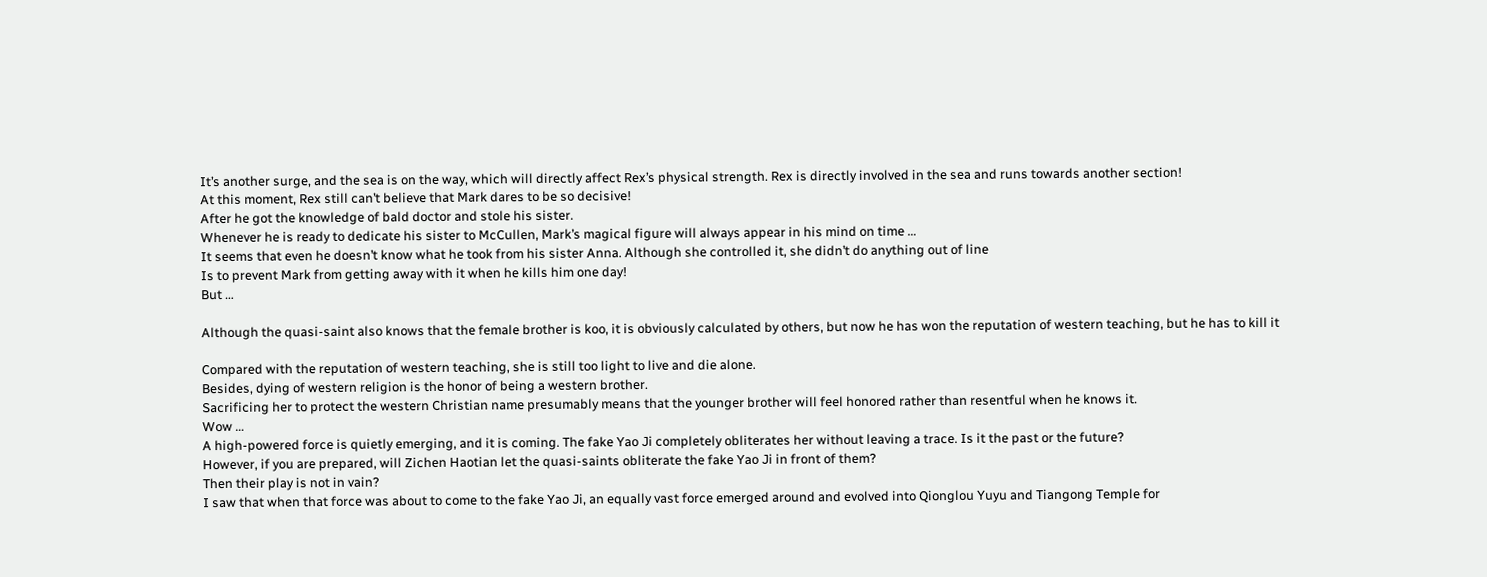It’s another surge, and the sea is on the way, which will directly affect Rex’s physical strength. Rex is directly involved in the sea and runs towards another section!
At this moment, Rex still can’t believe that Mark dares to be so decisive!
After he got the knowledge of bald doctor and stole his sister.
Whenever he is ready to dedicate his sister to McCullen, Mark’s magical figure will always appear in his mind on time …
It seems that even he doesn’t know what he took from his sister Anna. Although she controlled it, she didn’t do anything out of line
Is to prevent Mark from getting away with it when he kills him one day!
But …

Although the quasi-saint also knows that the female brother is koo, it is obviously calculated by others, but now he has won the reputation of western teaching, but he has to kill it

Compared with the reputation of western teaching, she is still too light to live and die alone.
Besides, dying of western religion is the honor of being a western brother.
Sacrificing her to protect the western Christian name presumably means that the younger brother will feel honored rather than resentful when he knows it.
Wow …
A high-powered force is quietly emerging, and it is coming. The fake Yao Ji completely obliterates her without leaving a trace. Is it the past or the future?
However, if you are prepared, will Zichen Haotian let the quasi-saints obliterate the fake Yao Ji in front of them?
Then their play is not in vain?
I saw that when that force was about to come to the fake Yao Ji, an equally vast force emerged around and evolved into Qionglou Yuyu and Tiangong Temple for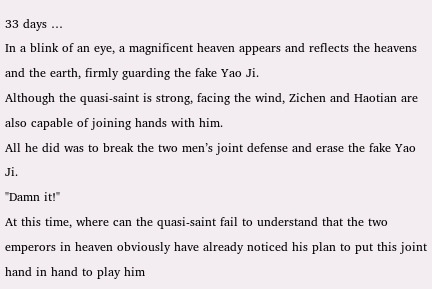33 days …
In a blink of an eye, a magnificent heaven appears and reflects the heavens and the earth, firmly guarding the fake Yao Ji.
Although the quasi-saint is strong, facing the wind, Zichen and Haotian are also capable of joining hands with him.
All he did was to break the two men’s joint defense and erase the fake Yao Ji.
"Damn it!"
At this time, where can the quasi-saint fail to understand that the two emperors in heaven obviously have already noticed his plan to put this joint hand in hand to play him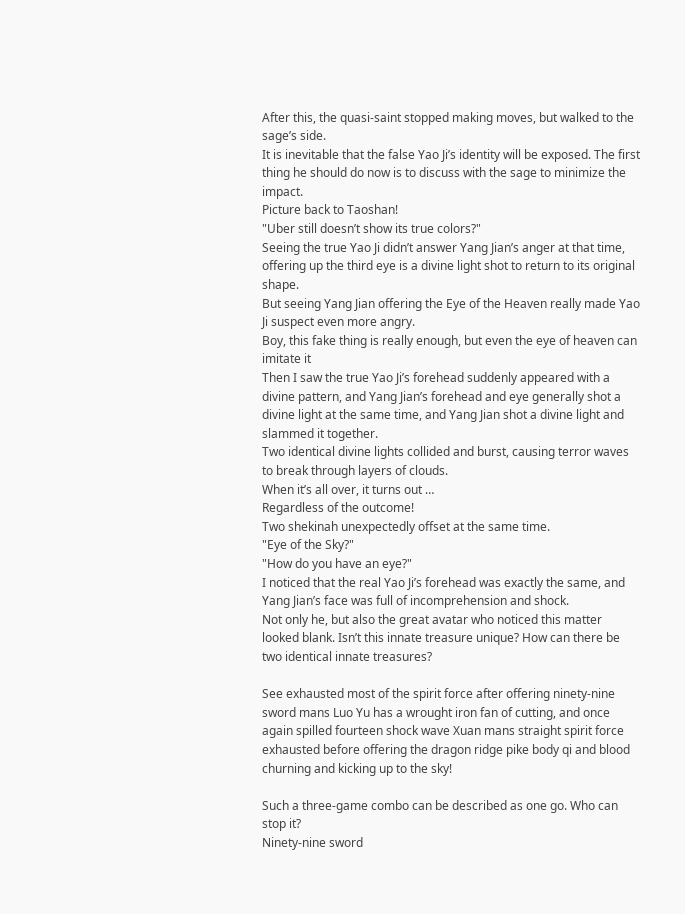After this, the quasi-saint stopped making moves, but walked to the sage’s side.
It is inevitable that the false Yao Ji’s identity will be exposed. The first thing he should do now is to discuss with the sage to minimize the impact.
Picture back to Taoshan!
"Uber still doesn’t show its true colors?"
Seeing the true Yao Ji didn’t answer Yang Jian’s anger at that time, offering up the third eye is a divine light shot to return to its original shape.
But seeing Yang Jian offering the Eye of the Heaven really made Yao Ji suspect even more angry.
Boy, this fake thing is really enough, but even the eye of heaven can imitate it
Then I saw the true Yao Ji’s forehead suddenly appeared with a divine pattern, and Yang Jian’s forehead and eye generally shot a divine light at the same time, and Yang Jian shot a divine light and slammed it together.
Two identical divine lights collided and burst, causing terror waves to break through layers of clouds.
When it’s all over, it turns out …
Regardless of the outcome!
Two shekinah unexpectedly offset at the same time.
"Eye of the Sky?"
"How do you have an eye?"
I noticed that the real Yao Ji’s forehead was exactly the same, and Yang Jian’s face was full of incomprehension and shock.
Not only he, but also the great avatar who noticed this matter looked blank. Isn’t this innate treasure unique? How can there be two identical innate treasures?

See exhausted most of the spirit force after offering ninety-nine sword mans Luo Yu has a wrought iron fan of cutting, and once again spilled fourteen shock wave Xuan mans straight spirit force exhausted before offering the dragon ridge pike body qi and blood churning and kicking up to the sky!

Such a three-game combo can be described as one go. Who can stop it?
Ninety-nine sword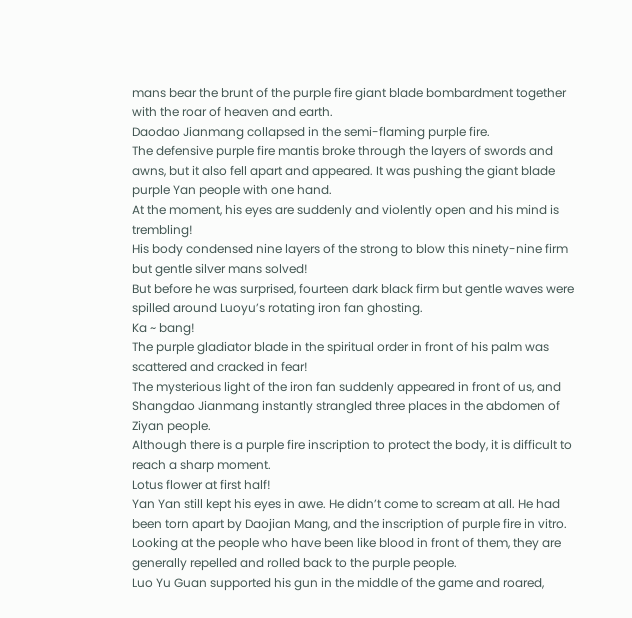mans bear the brunt of the purple fire giant blade bombardment together with the roar of heaven and earth.
Daodao Jianmang collapsed in the semi-flaming purple fire.
The defensive purple fire mantis broke through the layers of swords and awns, but it also fell apart and appeared. It was pushing the giant blade purple Yan people with one hand.
At the moment, his eyes are suddenly and violently open and his mind is trembling!
His body condensed nine layers of the strong to blow this ninety-nine firm but gentle silver mans solved!
But before he was surprised, fourteen dark black firm but gentle waves were spilled around Luoyu’s rotating iron fan ghosting.
Ka ~ bang!
The purple gladiator blade in the spiritual order in front of his palm was scattered and cracked in fear!
The mysterious light of the iron fan suddenly appeared in front of us, and Shangdao Jianmang instantly strangled three places in the abdomen of Ziyan people.
Although there is a purple fire inscription to protect the body, it is difficult to reach a sharp moment.
Lotus flower at first half!
Yan Yan still kept his eyes in awe. He didn’t come to scream at all. He had been torn apart by Daojian Mang, and the inscription of purple fire in vitro.
Looking at the people who have been like blood in front of them, they are generally repelled and rolled back to the purple people.
Luo Yu Guan supported his gun in the middle of the game and roared,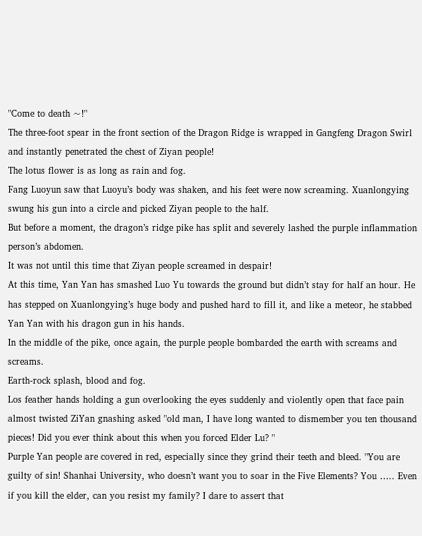"Come to death ~!"
The three-foot spear in the front section of the Dragon Ridge is wrapped in Gangfeng Dragon Swirl and instantly penetrated the chest of Ziyan people!
The lotus flower is as long as rain and fog.
Fang Luoyun saw that Luoyu’s body was shaken, and his feet were now screaming. Xuanlongying swung his gun into a circle and picked Ziyan people to the half.
But before a moment, the dragon’s ridge pike has split and severely lashed the purple inflammation person’s abdomen.
It was not until this time that Ziyan people screamed in despair!
At this time, Yan Yan has smashed Luo Yu towards the ground but didn’t stay for half an hour. He has stepped on Xuanlongying’s huge body and pushed hard to fill it, and like a meteor, he stabbed Yan Yan with his dragon gun in his hands.
In the middle of the pike, once again, the purple people bombarded the earth with screams and screams.
Earth-rock splash, blood and fog.
Los feather hands holding a gun overlooking the eyes suddenly and violently open that face pain almost twisted ZiYan gnashing asked "old man, I have long wanted to dismember you ten thousand pieces! Did you ever think about this when you forced Elder Lu? "
Purple Yan people are covered in red, especially since they grind their teeth and bleed. "You are guilty of sin! Shanhai University, who doesn’t want you to soar in the Five Elements? You ….. Even if you kill the elder, can you resist my family? I dare to assert that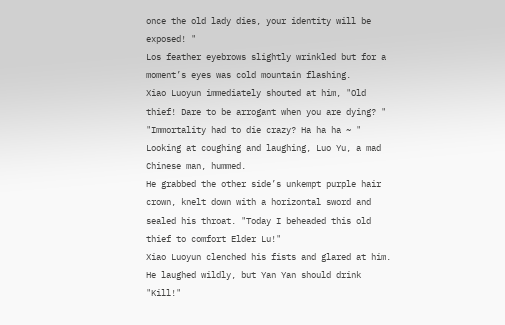once the old lady dies, your identity will be exposed! "
Los feather eyebrows slightly wrinkled but for a moment’s eyes was cold mountain flashing.
Xiao Luoyun immediately shouted at him, "Old thief! Dare to be arrogant when you are dying? "
"Immortality had to die crazy? Ha ha ha ~ "
Looking at coughing and laughing, Luo Yu, a mad Chinese man, hummed.
He grabbed the other side’s unkempt purple hair crown, knelt down with a horizontal sword and sealed his throat. "Today I beheaded this old thief to comfort Elder Lu!"
Xiao Luoyun clenched his fists and glared at him. He laughed wildly, but Yan Yan should drink "Kill!"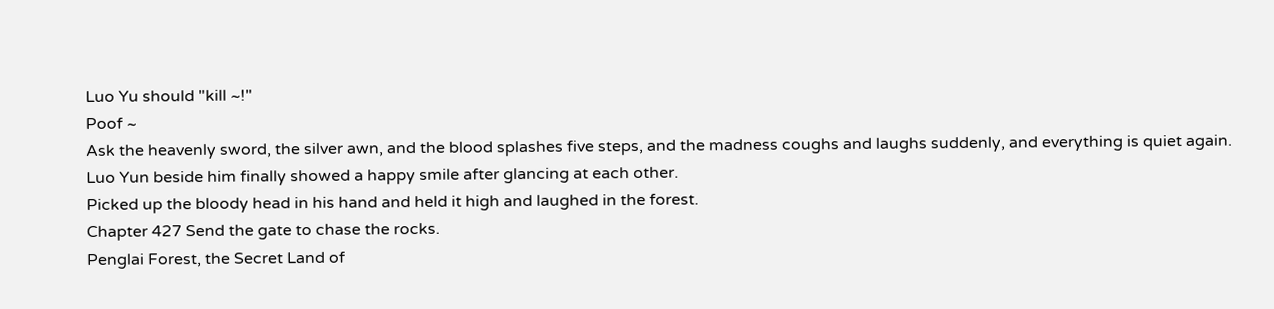Luo Yu should "kill ~!"
Poof ~
Ask the heavenly sword, the silver awn, and the blood splashes five steps, and the madness coughs and laughs suddenly, and everything is quiet again.
Luo Yun beside him finally showed a happy smile after glancing at each other.
Picked up the bloody head in his hand and held it high and laughed in the forest.
Chapter 427 Send the gate to chase the rocks.
Penglai Forest, the Secret Land of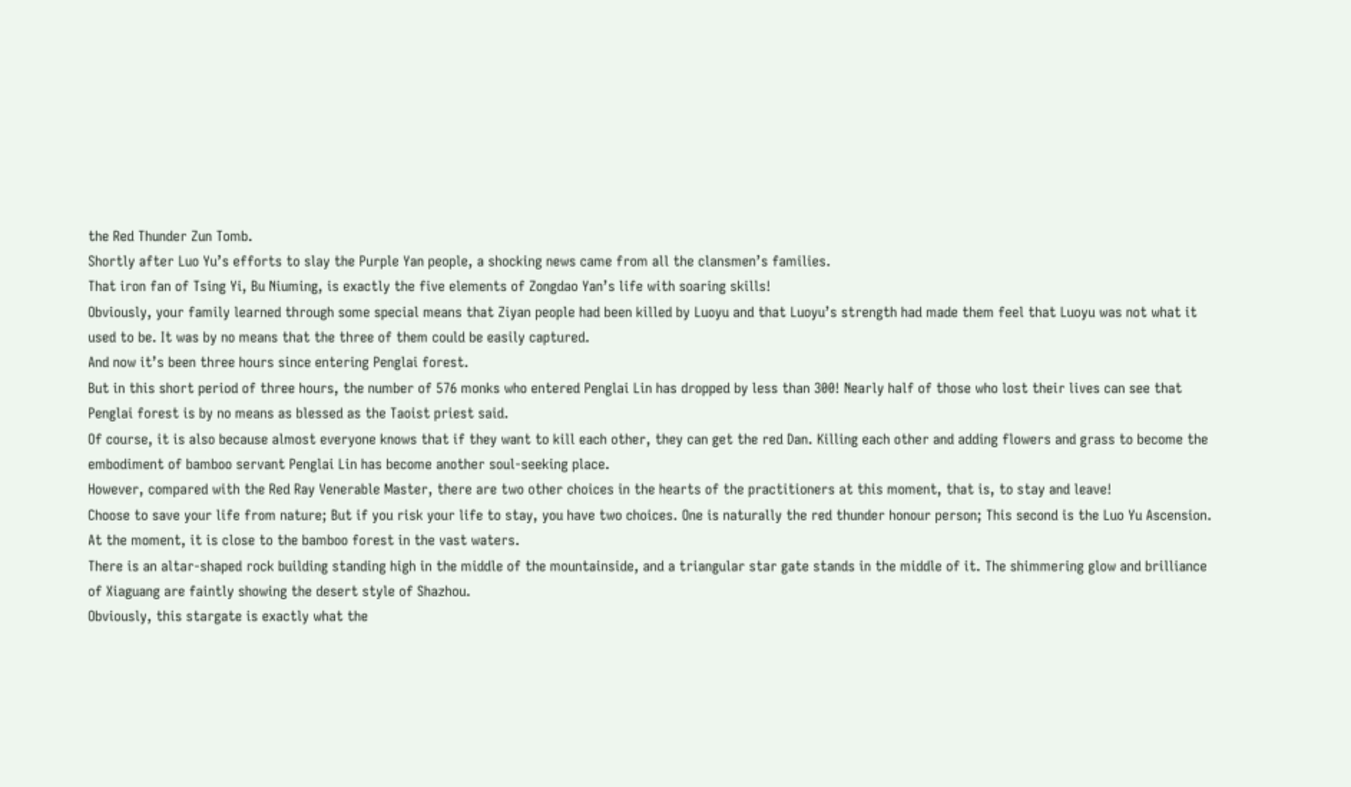the Red Thunder Zun Tomb.
Shortly after Luo Yu’s efforts to slay the Purple Yan people, a shocking news came from all the clansmen’s families.
That iron fan of Tsing Yi, Bu Niuming, is exactly the five elements of Zongdao Yan’s life with soaring skills!
Obviously, your family learned through some special means that Ziyan people had been killed by Luoyu and that Luoyu’s strength had made them feel that Luoyu was not what it used to be. It was by no means that the three of them could be easily captured.
And now it’s been three hours since entering Penglai forest.
But in this short period of three hours, the number of 576 monks who entered Penglai Lin has dropped by less than 300! Nearly half of those who lost their lives can see that Penglai forest is by no means as blessed as the Taoist priest said.
Of course, it is also because almost everyone knows that if they want to kill each other, they can get the red Dan. Killing each other and adding flowers and grass to become the embodiment of bamboo servant Penglai Lin has become another soul-seeking place.
However, compared with the Red Ray Venerable Master, there are two other choices in the hearts of the practitioners at this moment, that is, to stay and leave!
Choose to save your life from nature; But if you risk your life to stay, you have two choices. One is naturally the red thunder honour person; This second is the Luo Yu Ascension.
At the moment, it is close to the bamboo forest in the vast waters.
There is an altar-shaped rock building standing high in the middle of the mountainside, and a triangular star gate stands in the middle of it. The shimmering glow and brilliance of Xiaguang are faintly showing the desert style of Shazhou.
Obviously, this stargate is exactly what the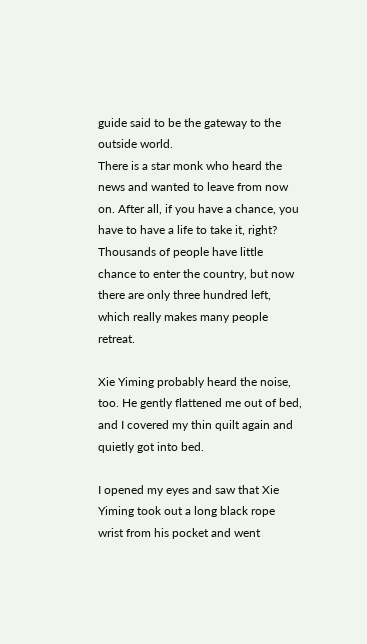guide said to be the gateway to the outside world.
There is a star monk who heard the news and wanted to leave from now on. After all, if you have a chance, you have to have a life to take it, right? Thousands of people have little chance to enter the country, but now there are only three hundred left, which really makes many people retreat.

Xie Yiming probably heard the noise, too. He gently flattened me out of bed, and I covered my thin quilt again and quietly got into bed.

I opened my eyes and saw that Xie Yiming took out a long black rope wrist from his pocket and went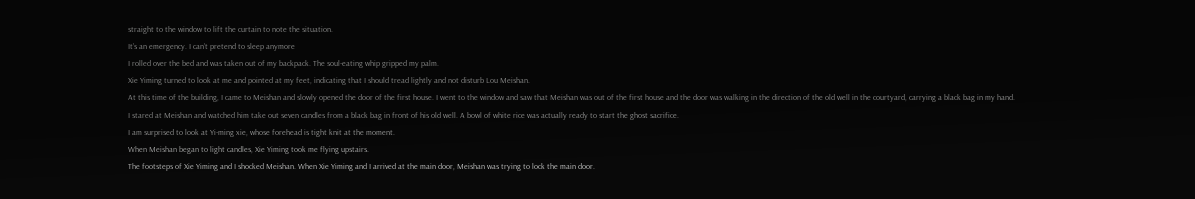straight to the window to lift the curtain to note the situation.
It’s an emergency. I can’t pretend to sleep anymore
I rolled over the bed and was taken out of my backpack. The soul-eating whip gripped my palm.
Xie Yiming turned to look at me and pointed at my feet, indicating that I should tread lightly and not disturb Lou Meishan.
At this time of the building, I came to Meishan and slowly opened the door of the first house. I went to the window and saw that Meishan was out of the first house and the door was walking in the direction of the old well in the courtyard, carrying a black bag in my hand.
I stared at Meishan and watched him take out seven candles from a black bag in front of his old well. A bowl of white rice was actually ready to start the ghost sacrifice.
I am surprised to look at Yi-ming xie, whose forehead is tight knit at the moment.
When Meishan began to light candles, Xie Yiming took me flying upstairs.
The footsteps of Xie Yiming and I shocked Meishan. When Xie Yiming and I arrived at the main door, Meishan was trying to lock the main door.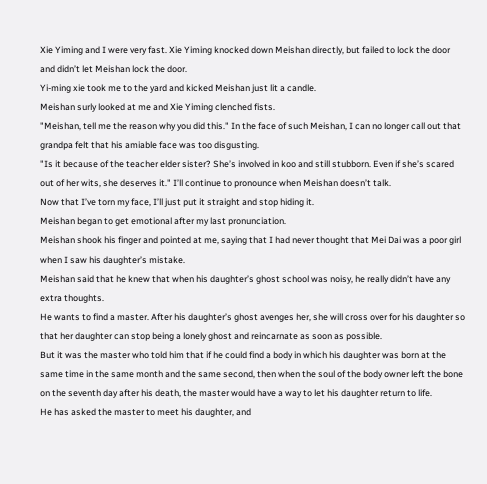Xie Yiming and I were very fast. Xie Yiming knocked down Meishan directly, but failed to lock the door and didn’t let Meishan lock the door.
Yi-ming xie took me to the yard and kicked Meishan just lit a candle.
Meishan surly looked at me and Xie Yiming clenched fists.
"Meishan, tell me the reason why you did this." In the face of such Meishan, I can no longer call out that grandpa felt that his amiable face was too disgusting.
"Is it because of the teacher elder sister? She’s involved in koo and still stubborn. Even if she’s scared out of her wits, she deserves it." I’ll continue to pronounce when Meishan doesn’t talk.
Now that I’ve torn my face, I’ll just put it straight and stop hiding it.
Meishan began to get emotional after my last pronunciation.
Meishan shook his finger and pointed at me, saying that I had never thought that Mei Dai was a poor girl when I saw his daughter’s mistake.
Meishan said that he knew that when his daughter’s ghost school was noisy, he really didn’t have any extra thoughts.
He wants to find a master. After his daughter’s ghost avenges her, she will cross over for his daughter so that her daughter can stop being a lonely ghost and reincarnate as soon as possible.
But it was the master who told him that if he could find a body in which his daughter was born at the same time in the same month and the same second, then when the soul of the body owner left the bone on the seventh day after his death, the master would have a way to let his daughter return to life.
He has asked the master to meet his daughter, and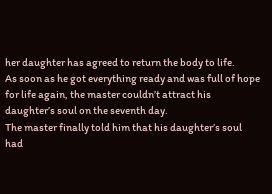her daughter has agreed to return the body to life.
As soon as he got everything ready and was full of hope for life again, the master couldn’t attract his daughter’s soul on the seventh day.
The master finally told him that his daughter’s soul had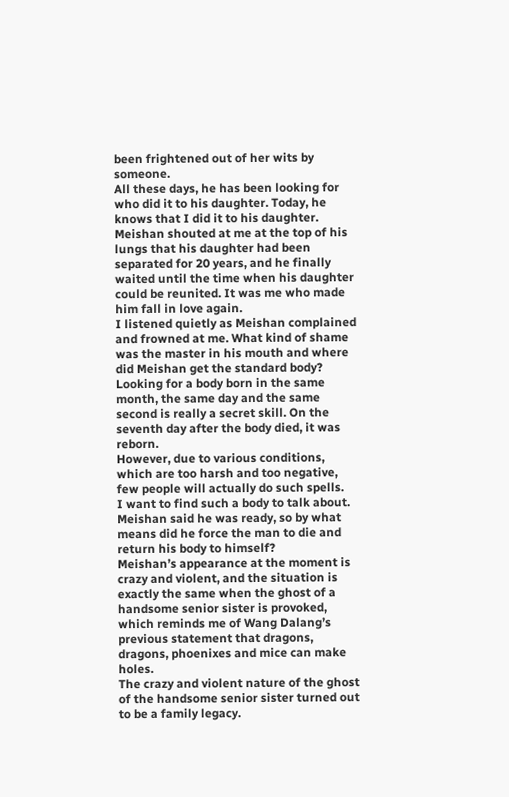been frightened out of her wits by someone.
All these days, he has been looking for who did it to his daughter. Today, he knows that I did it to his daughter.
Meishan shouted at me at the top of his lungs that his daughter had been separated for 20 years, and he finally waited until the time when his daughter could be reunited. It was me who made him fall in love again.
I listened quietly as Meishan complained and frowned at me. What kind of shame was the master in his mouth and where did Meishan get the standard body?
Looking for a body born in the same month, the same day and the same second is really a secret skill. On the seventh day after the body died, it was reborn.
However, due to various conditions, which are too harsh and too negative, few people will actually do such spells.
I want to find such a body to talk about.
Meishan said he was ready, so by what means did he force the man to die and return his body to himself?
Meishan’s appearance at the moment is crazy and violent, and the situation is exactly the same when the ghost of a handsome senior sister is provoked, which reminds me of Wang Dalang’s previous statement that dragons, dragons, phoenixes and mice can make holes.
The crazy and violent nature of the ghost of the handsome senior sister turned out to be a family legacy.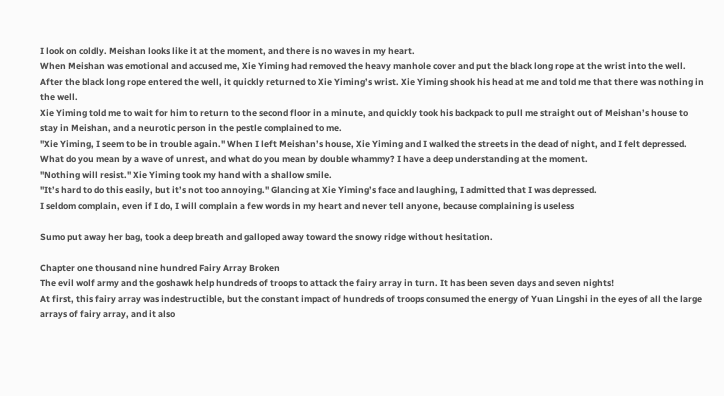I look on coldly. Meishan looks like it at the moment, and there is no waves in my heart.
When Meishan was emotional and accused me, Xie Yiming had removed the heavy manhole cover and put the black long rope at the wrist into the well.
After the black long rope entered the well, it quickly returned to Xie Yiming’s wrist. Xie Yiming shook his head at me and told me that there was nothing in the well.
Xie Yiming told me to wait for him to return to the second floor in a minute, and quickly took his backpack to pull me straight out of Meishan’s house to stay in Meishan, and a neurotic person in the pestle complained to me.
"Xie Yiming, I seem to be in trouble again." When I left Meishan’s house, Xie Yiming and I walked the streets in the dead of night, and I felt depressed.
What do you mean by a wave of unrest, and what do you mean by double whammy? I have a deep understanding at the moment.
"Nothing will resist." Xie Yiming took my hand with a shallow smile.
"It’s hard to do this easily, but it’s not too annoying." Glancing at Xie Yiming’s face and laughing, I admitted that I was depressed.
I seldom complain, even if I do, I will complain a few words in my heart and never tell anyone, because complaining is useless

Sumo put away her bag, took a deep breath and galloped away toward the snowy ridge without hesitation.

Chapter one thousand nine hundred Fairy Array Broken
The evil wolf army and the goshawk help hundreds of troops to attack the fairy array in turn. It has been seven days and seven nights!
At first, this fairy array was indestructible, but the constant impact of hundreds of troops consumed the energy of Yuan Lingshi in the eyes of all the large arrays of fairy array, and it also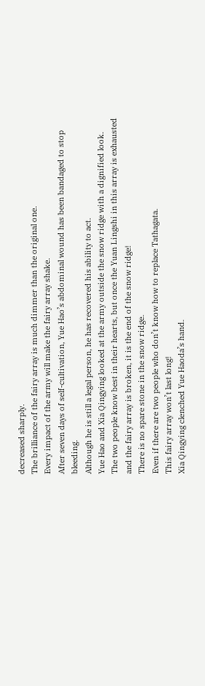decreased sharply.
The brilliance of the fairy array is much dimmer than the original one.
Every impact of the army will make the fairy array shake.
After seven days of self-cultivation, Yue Hao’s abdominal wound has been bandaged to stop bleeding.
Although he is still a legal person, he has recovered his ability to act.
Yue Hao and Xia Qingying looked at the army outside the snow ridge with a dignified look.
The two people know best in their hearts, but once the Yuan Lingshi in this array is exhausted and the fairy array is broken, it is the end of the snow ridge!
There is no spare stone in the snow ridge.
Even if there are two people who don’t know how to replace Tathagata.
This fairy array won’t last long!
Xia Qingying clenched Yue Haoda’s hand.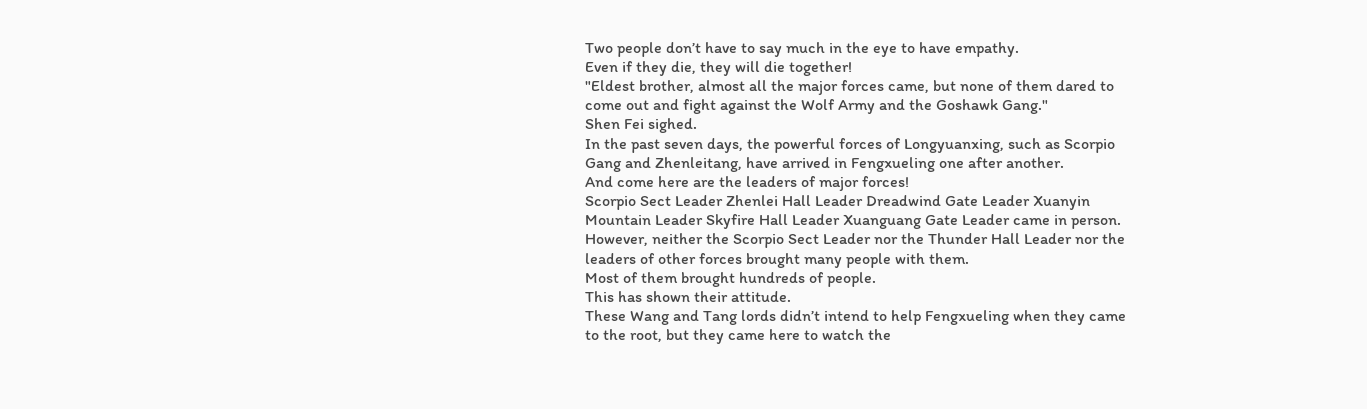Two people don’t have to say much in the eye to have empathy.
Even if they die, they will die together!
"Eldest brother, almost all the major forces came, but none of them dared to come out and fight against the Wolf Army and the Goshawk Gang."
Shen Fei sighed.
In the past seven days, the powerful forces of Longyuanxing, such as Scorpio Gang and Zhenleitang, have arrived in Fengxueling one after another.
And come here are the leaders of major forces!
Scorpio Sect Leader Zhenlei Hall Leader Dreadwind Gate Leader Xuanyin Mountain Leader Skyfire Hall Leader Xuanguang Gate Leader came in person.
However, neither the Scorpio Sect Leader nor the Thunder Hall Leader nor the leaders of other forces brought many people with them.
Most of them brought hundreds of people.
This has shown their attitude.
These Wang and Tang lords didn’t intend to help Fengxueling when they came to the root, but they came here to watch the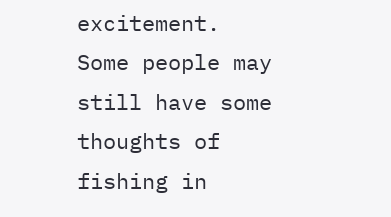excitement.
Some people may still have some thoughts of fishing in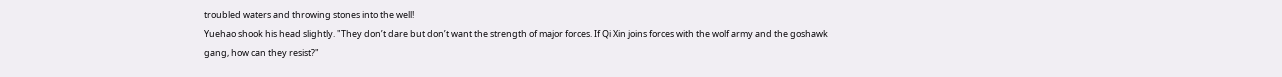troubled waters and throwing stones into the well!
Yuehao shook his head slightly. "They don’t dare but don’t want the strength of major forces. If Qi Xin joins forces with the wolf army and the goshawk gang, how can they resist?"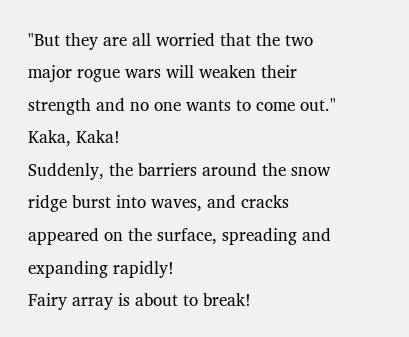"But they are all worried that the two major rogue wars will weaken their strength and no one wants to come out."
Kaka, Kaka!
Suddenly, the barriers around the snow ridge burst into waves, and cracks appeared on the surface, spreading and expanding rapidly!
Fairy array is about to break!